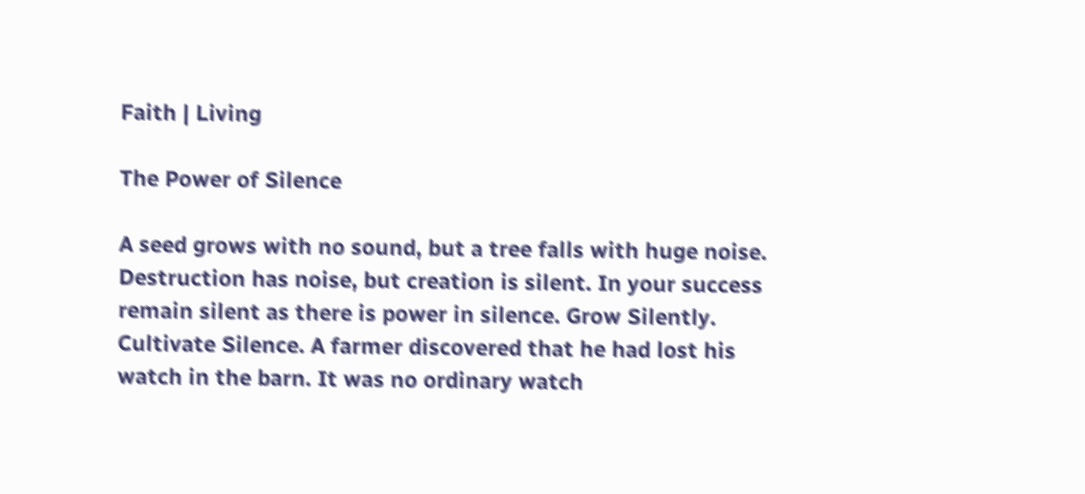Faith | Living

The Power of Silence

A seed grows with no sound, but a tree falls with huge noise. Destruction has noise, but creation is silent. In your success remain silent as there is power in silence. Grow Silently. Cultivate Silence. A farmer discovered that he had lost his watch in the barn. It was no ordinary watch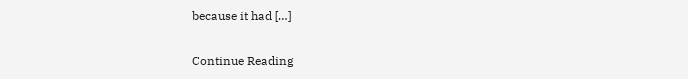because it had […]

Continue Reading